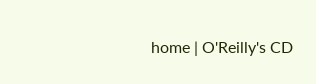home | O'Reilly's CD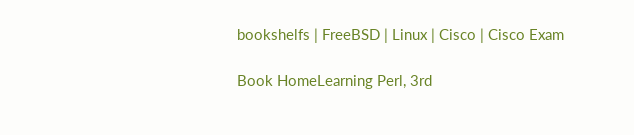bookshelfs | FreeBSD | Linux | Cisco | Cisco Exam

Book HomeLearning Perl, 3rd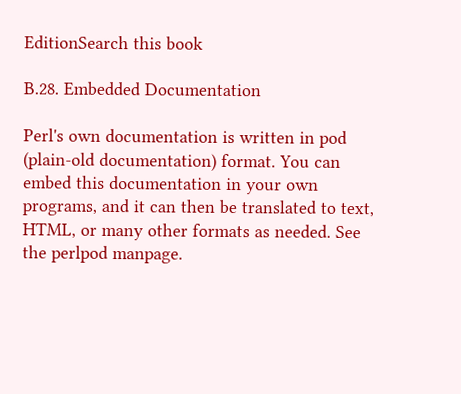EditionSearch this book

B.28. Embedded Documentation

Perl's own documentation is written in pod (plain-old documentation) format. You can embed this documentation in your own programs, and it can then be translated to text, HTML, or many other formats as needed. See the perlpod manpage.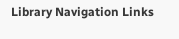Library Navigation Links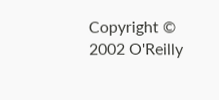Copyright © 2002 O'Reilly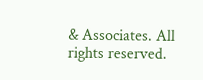& Associates. All rights reserved.